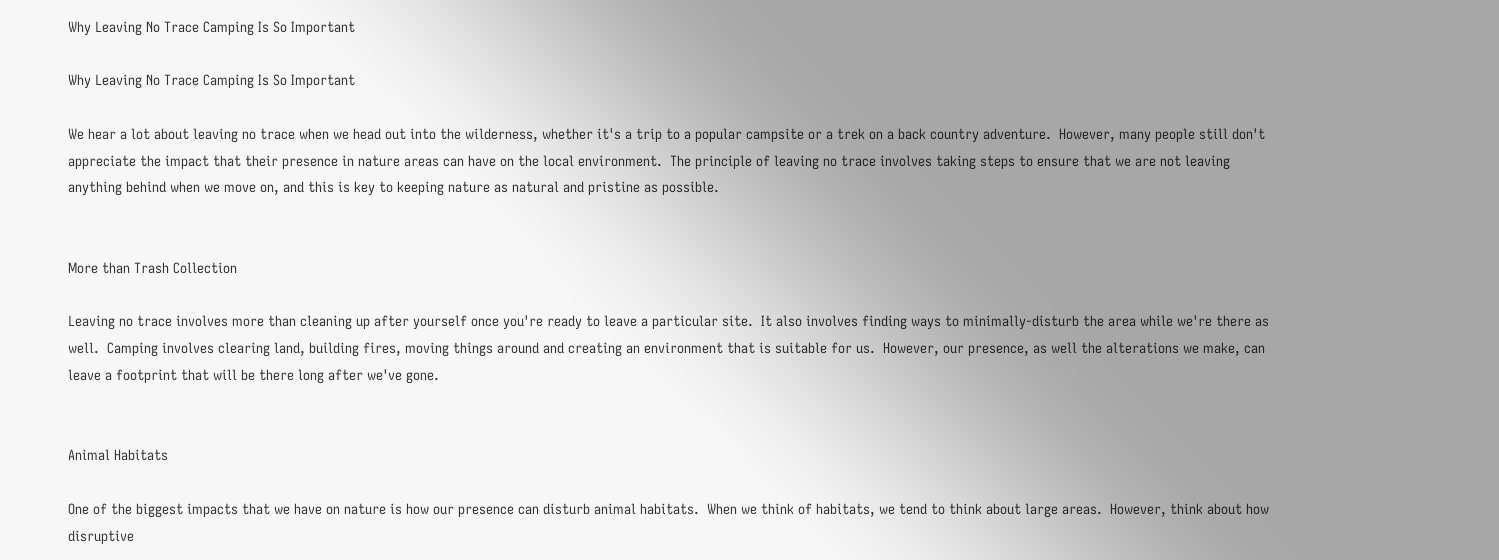Why Leaving No Trace Camping Is So Important

Why Leaving No Trace Camping Is So Important

We hear a lot about leaving no trace when we head out into the wilderness, whether it's a trip to a popular campsite or a trek on a back country adventure.  However, many people still don't appreciate the impact that their presence in nature areas can have on the local environment.  The principle of leaving no trace involves taking steps to ensure that we are not leaving anything behind when we move on, and this is key to keeping nature as natural and pristine as possible.


More than Trash Collection

Leaving no trace involves more than cleaning up after yourself once you're ready to leave a particular site.  It also involves finding ways to minimally-disturb the area while we're there as well.  Camping involves clearing land, building fires, moving things around and creating an environment that is suitable for us.  However, our presence, as well the alterations we make, can leave a footprint that will be there long after we've gone.


Animal Habitats

One of the biggest impacts that we have on nature is how our presence can disturb animal habitats.  When we think of habitats, we tend to think about large areas.  However, think about how disruptive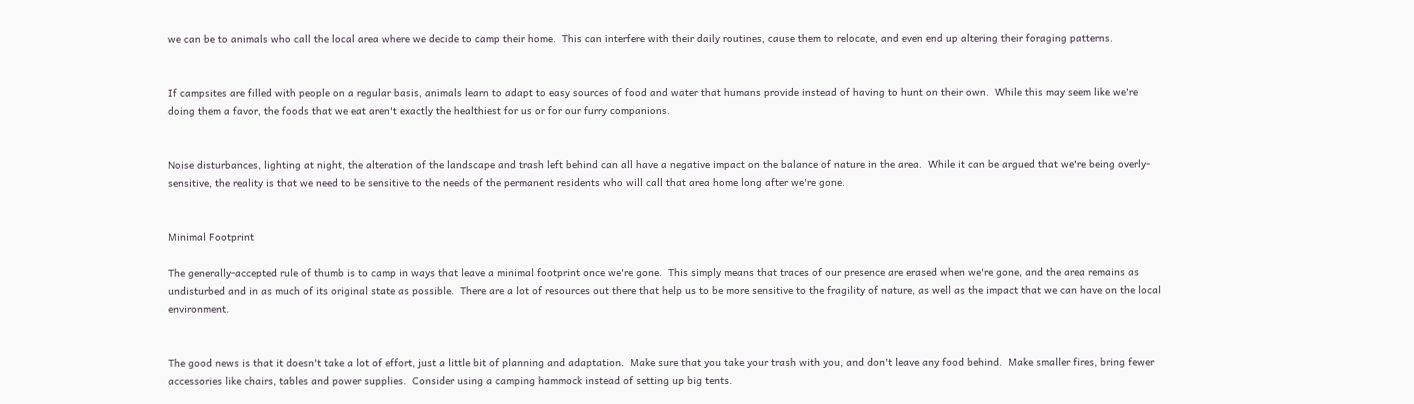we can be to animals who call the local area where we decide to camp their home.  This can interfere with their daily routines, cause them to relocate, and even end up altering their foraging patterns.


If campsites are filled with people on a regular basis, animals learn to adapt to easy sources of food and water that humans provide instead of having to hunt on their own.  While this may seem like we're doing them a favor, the foods that we eat aren't exactly the healthiest for us or for our furry companions.


Noise disturbances, lighting at night, the alteration of the landscape and trash left behind can all have a negative impact on the balance of nature in the area.  While it can be argued that we're being overly-sensitive, the reality is that we need to be sensitive to the needs of the permanent residents who will call that area home long after we're gone.


Minimal Footprint

The generally-accepted rule of thumb is to camp in ways that leave a minimal footprint once we're gone.  This simply means that traces of our presence are erased when we're gone, and the area remains as undisturbed and in as much of its original state as possible.  There are a lot of resources out there that help us to be more sensitive to the fragility of nature, as well as the impact that we can have on the local environment.


The good news is that it doesn't take a lot of effort, just a little bit of planning and adaptation.  Make sure that you take your trash with you, and don't leave any food behind.  Make smaller fires, bring fewer accessories like chairs, tables and power supplies.  Consider using a camping hammock instead of setting up big tents.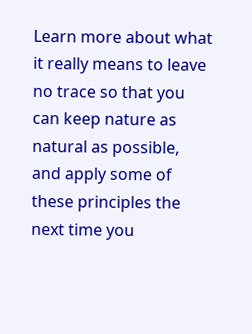Learn more about what it really means to leave no trace so that you can keep nature as natural as possible, and apply some of these principles the next time you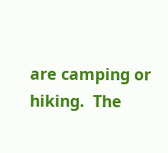are camping or hiking.  The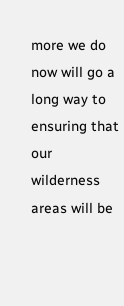more we do now will go a long way to ensuring that our wilderness areas will be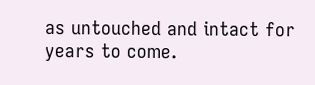as untouched and intact for years to come.